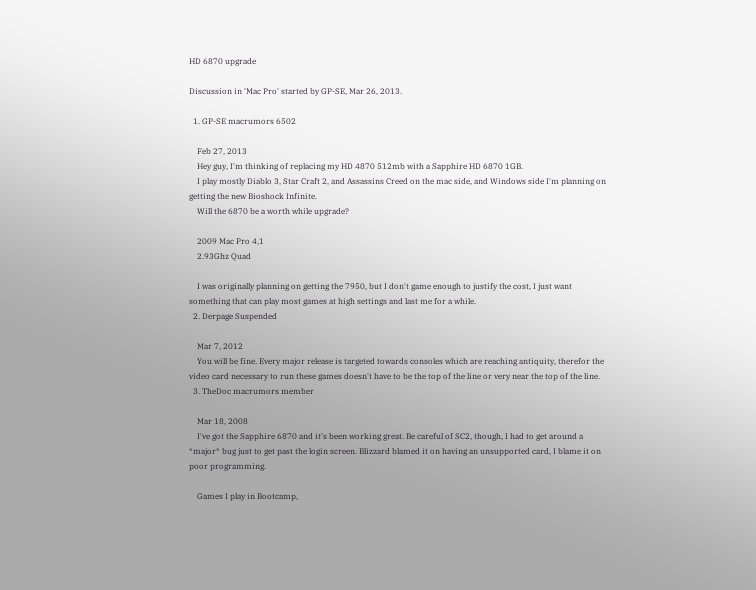HD 6870 upgrade

Discussion in 'Mac Pro' started by GP-SE, Mar 26, 2013.

  1. GP-SE macrumors 6502

    Feb 27, 2013
    Hey guy, I'm thinking of replacing my HD 4870 512mb with a Sapphire HD 6870 1GB.
    I play mostly Diablo 3, Star Craft 2, and Assassins Creed on the mac side, and Windows side I'm planning on getting the new Bioshock Infinite.
    Will the 6870 be a worth while upgrade?

    2009 Mac Pro 4,1
    2.93Ghz Quad

    I was originally planning on getting the 7950, but I don't game enough to justify the cost, I just want something that can play most games at high settings and last me for a while.
  2. Derpage Suspended

    Mar 7, 2012
    You will be fine. Every major release is targeted towards consoles which are reaching antiquity, therefor the video card necessary to run these games doesn't have to be the top of the line or very near the top of the line.
  3. TheDoc macrumors member

    Mar 18, 2008
    I've got the Sapphire 6870 and it's been working great. Be careful of SC2, though, I had to get around a *major* bug just to get past the login screen. Blizzard blamed it on having an unsupported card, I blame it on poor programming.

    Games I play in Bootcamp,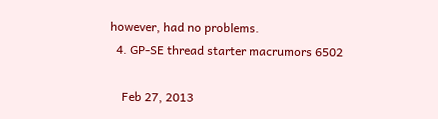however, had no problems.
  4. GP-SE thread starter macrumors 6502

    Feb 27, 2013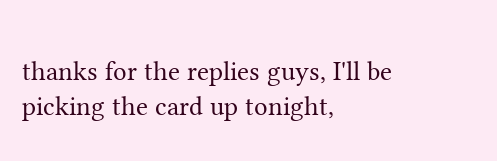thanks for the replies guys, I'll be picking the card up tonight,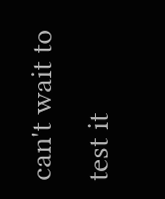can't wait to test it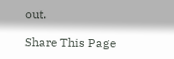out.

Share This Page